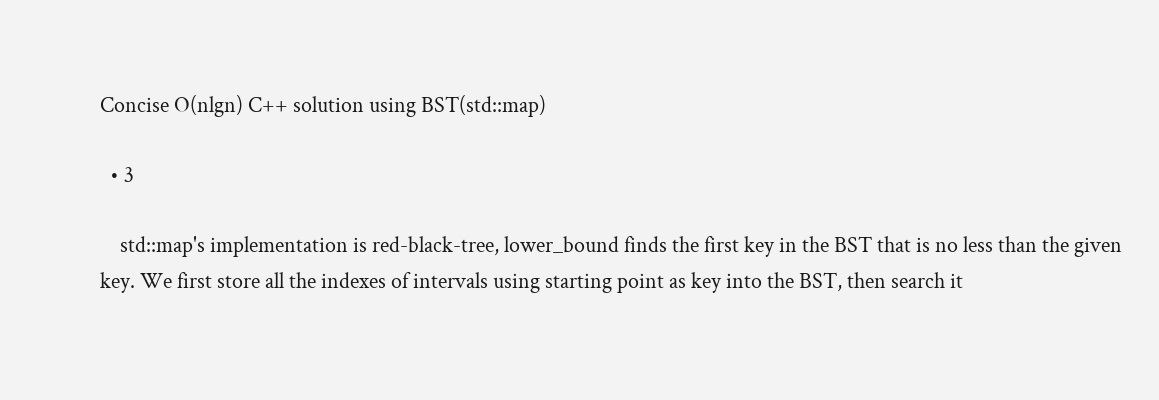Concise O(nlgn) C++ solution using BST(std::map)

  • 3

    std::map's implementation is red-black-tree, lower_bound finds the first key in the BST that is no less than the given key. We first store all the indexes of intervals using starting point as key into the BST, then search it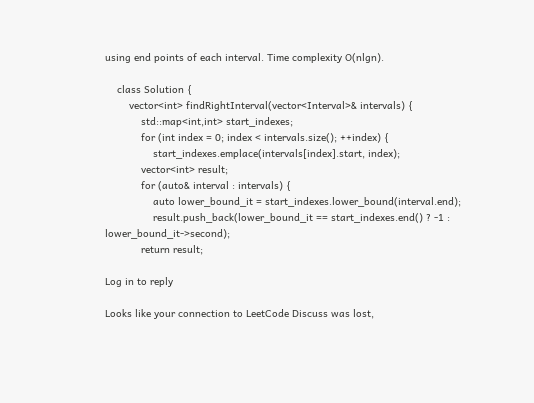using end points of each interval. Time complexity O(nlgn).

    class Solution {
        vector<int> findRightInterval(vector<Interval>& intervals) {
            std::map<int,int> start_indexes;
            for (int index = 0; index < intervals.size(); ++index) {
                start_indexes.emplace(intervals[index].start, index);
            vector<int> result;
            for (auto& interval : intervals) {
                auto lower_bound_it = start_indexes.lower_bound(interval.end);
                result.push_back(lower_bound_it == start_indexes.end() ? -1 : lower_bound_it->second);
            return result;

Log in to reply

Looks like your connection to LeetCode Discuss was lost,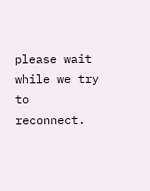please wait while we try to reconnect.